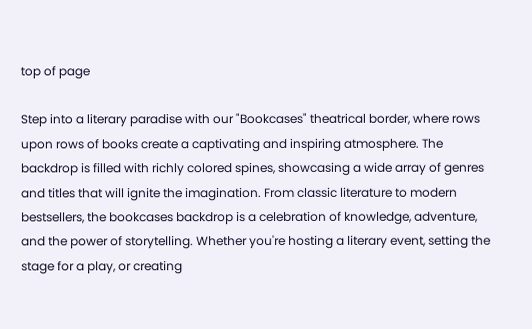top of page

Step into a literary paradise with our "Bookcases" theatrical border, where rows upon rows of books create a captivating and inspiring atmosphere. The backdrop is filled with richly colored spines, showcasing a wide array of genres and titles that will ignite the imagination. From classic literature to modern bestsellers, the bookcases backdrop is a celebration of knowledge, adventure, and the power of storytelling. Whether you're hosting a literary event, setting the stage for a play, or creating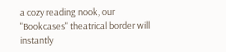a cozy reading nook, our "Bookcases" theatrical border will instantly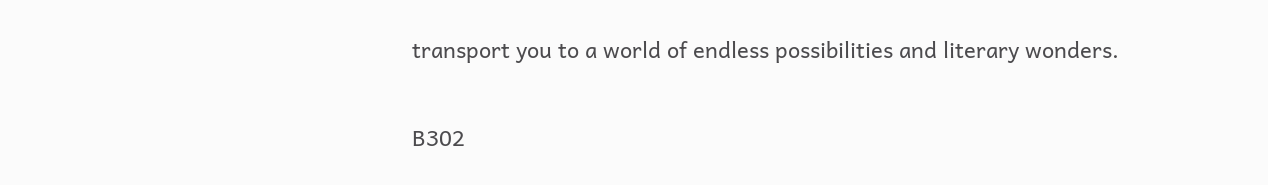transport you to a world of endless possibilities and literary wonders.

B302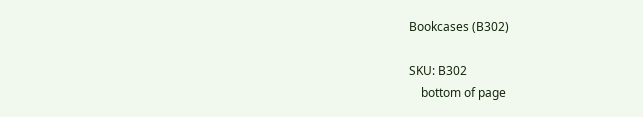Bookcases (B302)

SKU: B302
    bottom of page